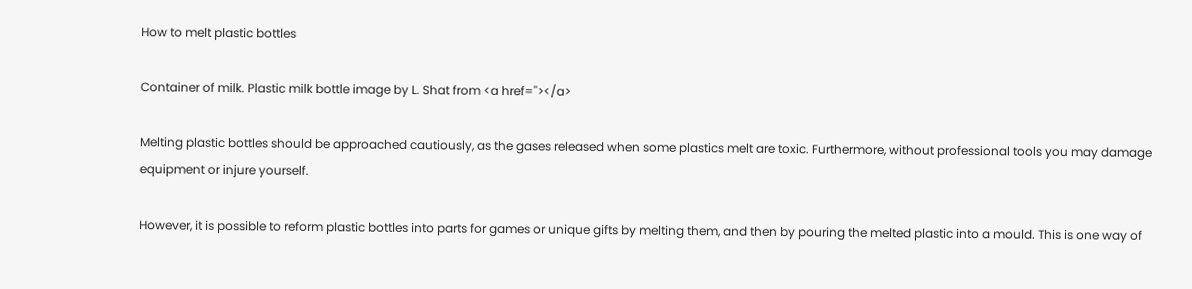How to melt plastic bottles

Container of milk. Plastic milk bottle image by L. Shat from <a href=''></a>

Melting plastic bottles should be approached cautiously, as the gases released when some plastics melt are toxic. Furthermore, without professional tools you may damage equipment or injure yourself.

However, it is possible to reform plastic bottles into parts for games or unique gifts by melting them, and then by pouring the melted plastic into a mould. This is one way of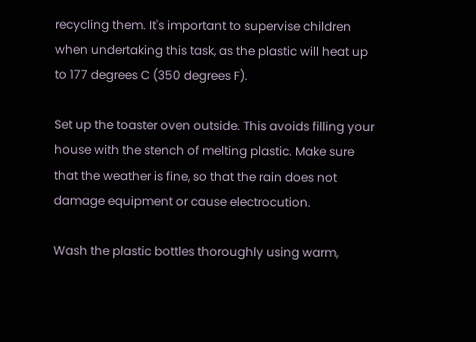recycling them. It's important to supervise children when undertaking this task, as the plastic will heat up to 177 degrees C (350 degrees F).

Set up the toaster oven outside. This avoids filling your house with the stench of melting plastic. Make sure that the weather is fine, so that the rain does not damage equipment or cause electrocution.

Wash the plastic bottles thoroughly using warm,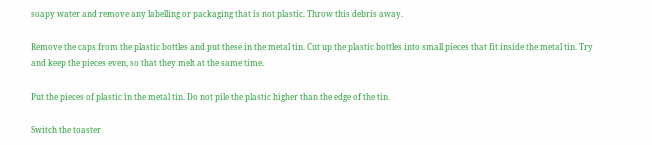soapy water and remove any labelling or packaging that is not plastic. Throw this debris away.

Remove the caps from the plastic bottles and put these in the metal tin. Cut up the plastic bottles into small pieces that fit inside the metal tin. Try and keep the pieces even, so that they melt at the same time.

Put the pieces of plastic in the metal tin. Do not pile the plastic higher than the edge of the tin.

Switch the toaster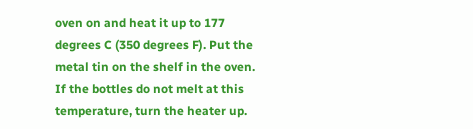oven on and heat it up to 177 degrees C (350 degrees F). Put the metal tin on the shelf in the oven. If the bottles do not melt at this temperature, turn the heater up.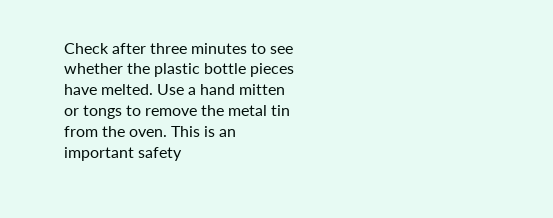Check after three minutes to see whether the plastic bottle pieces have melted. Use a hand mitten or tongs to remove the metal tin from the oven. This is an important safety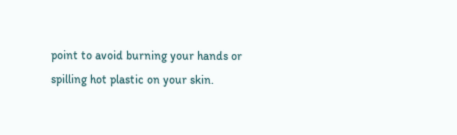point to avoid burning your hands or spilling hot plastic on your skin.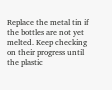Replace the metal tin if the bottles are not yet melted. Keep checking on their progress until the plastic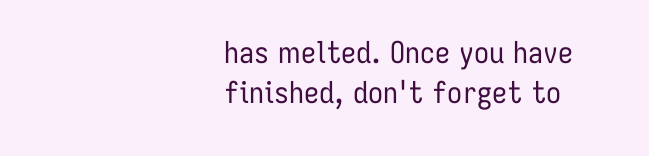has melted. Once you have finished, don't forget to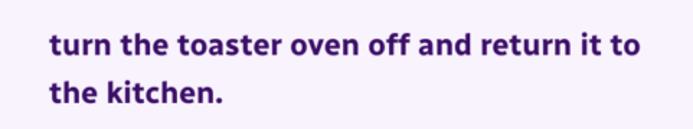turn the toaster oven off and return it to the kitchen.